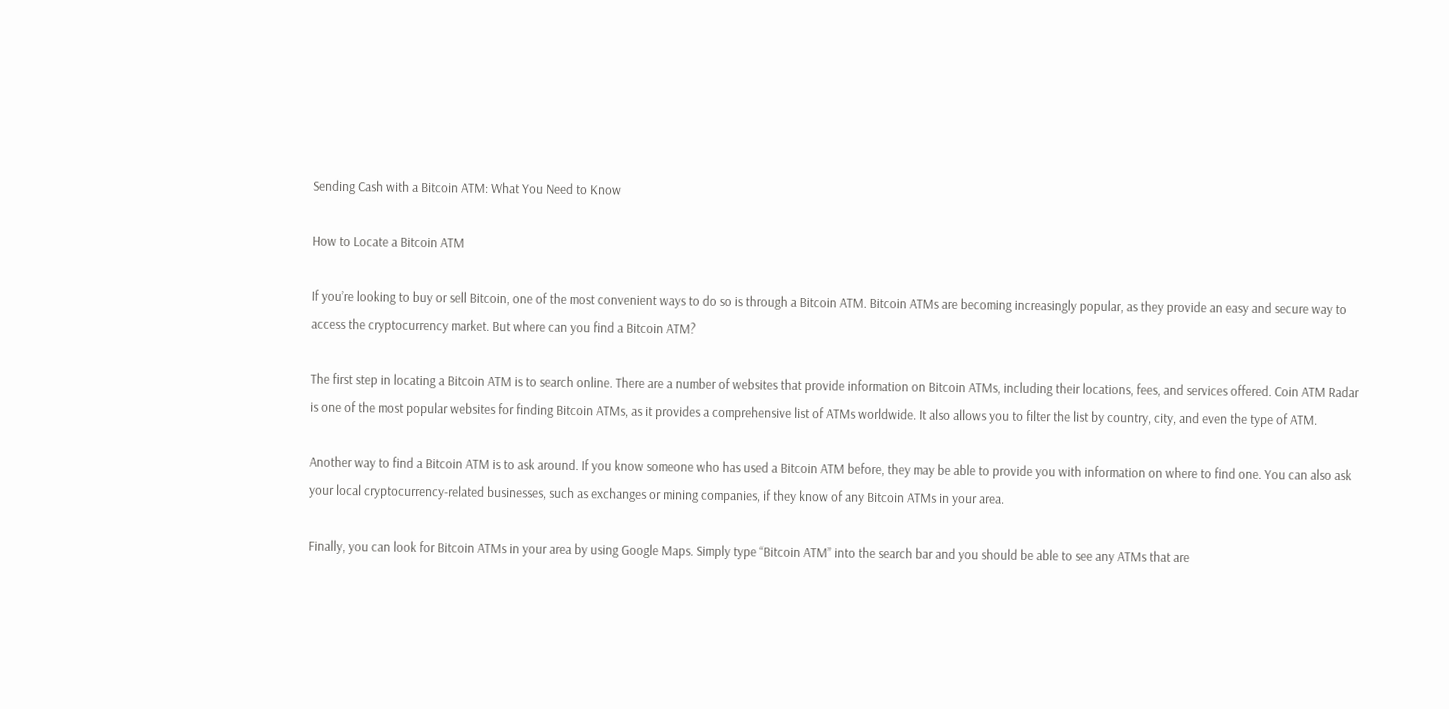Sending Cash with a Bitcoin ATM: What You Need to Know

How to Locate a Bitcoin ATM

If you’re looking to buy or sell Bitcoin, one of the most convenient ways to do so is through a Bitcoin ATM. Bitcoin ATMs are becoming increasingly popular, as they provide an easy and secure way to access the cryptocurrency market. But where can you find a Bitcoin ATM?

The first step in locating a Bitcoin ATM is to search online. There are a number of websites that provide information on Bitcoin ATMs, including their locations, fees, and services offered. Coin ATM Radar is one of the most popular websites for finding Bitcoin ATMs, as it provides a comprehensive list of ATMs worldwide. It also allows you to filter the list by country, city, and even the type of ATM.

Another way to find a Bitcoin ATM is to ask around. If you know someone who has used a Bitcoin ATM before, they may be able to provide you with information on where to find one. You can also ask your local cryptocurrency-related businesses, such as exchanges or mining companies, if they know of any Bitcoin ATMs in your area.

Finally, you can look for Bitcoin ATMs in your area by using Google Maps. Simply type “Bitcoin ATM” into the search bar and you should be able to see any ATMs that are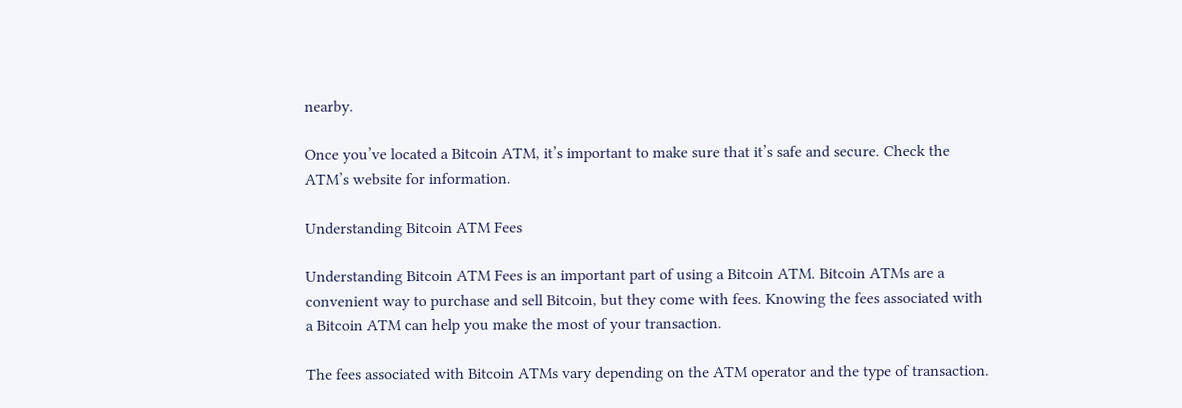nearby.

Once you’ve located a Bitcoin ATM, it’s important to make sure that it’s safe and secure. Check the ATM’s website for information.

Understanding Bitcoin ATM Fees

Understanding Bitcoin ATM Fees is an important part of using a Bitcoin ATM. Bitcoin ATMs are a convenient way to purchase and sell Bitcoin, but they come with fees. Knowing the fees associated with a Bitcoin ATM can help you make the most of your transaction.

The fees associated with Bitcoin ATMs vary depending on the ATM operator and the type of transaction.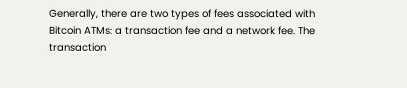Generally, there are two types of fees associated with Bitcoin ATMs: a transaction fee and a network fee. The transaction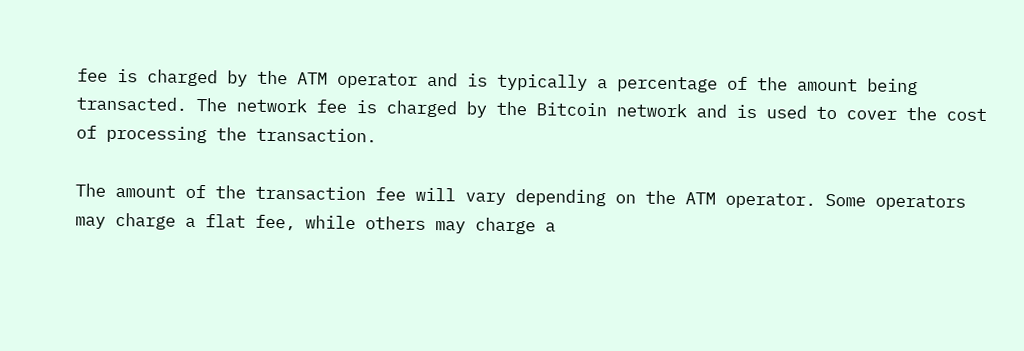fee is charged by the ATM operator and is typically a percentage of the amount being transacted. The network fee is charged by the Bitcoin network and is used to cover the cost of processing the transaction.

The amount of the transaction fee will vary depending on the ATM operator. Some operators may charge a flat fee, while others may charge a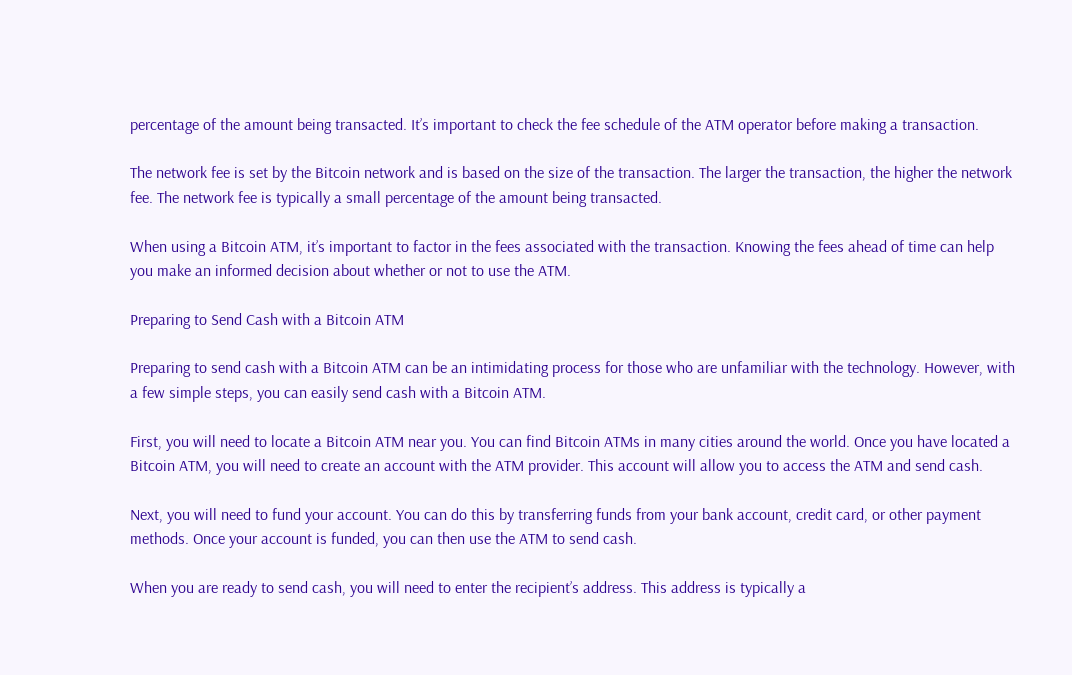percentage of the amount being transacted. It’s important to check the fee schedule of the ATM operator before making a transaction.

The network fee is set by the Bitcoin network and is based on the size of the transaction. The larger the transaction, the higher the network fee. The network fee is typically a small percentage of the amount being transacted.

When using a Bitcoin ATM, it’s important to factor in the fees associated with the transaction. Knowing the fees ahead of time can help you make an informed decision about whether or not to use the ATM.

Preparing to Send Cash with a Bitcoin ATM

Preparing to send cash with a Bitcoin ATM can be an intimidating process for those who are unfamiliar with the technology. However, with a few simple steps, you can easily send cash with a Bitcoin ATM.

First, you will need to locate a Bitcoin ATM near you. You can find Bitcoin ATMs in many cities around the world. Once you have located a Bitcoin ATM, you will need to create an account with the ATM provider. This account will allow you to access the ATM and send cash.

Next, you will need to fund your account. You can do this by transferring funds from your bank account, credit card, or other payment methods. Once your account is funded, you can then use the ATM to send cash.

When you are ready to send cash, you will need to enter the recipient’s address. This address is typically a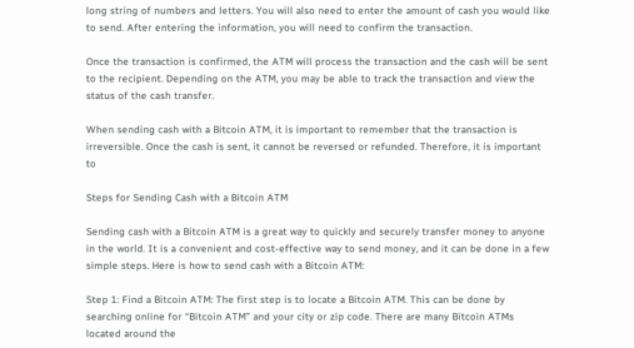long string of numbers and letters. You will also need to enter the amount of cash you would like to send. After entering the information, you will need to confirm the transaction.

Once the transaction is confirmed, the ATM will process the transaction and the cash will be sent to the recipient. Depending on the ATM, you may be able to track the transaction and view the status of the cash transfer.

When sending cash with a Bitcoin ATM, it is important to remember that the transaction is irreversible. Once the cash is sent, it cannot be reversed or refunded. Therefore, it is important to

Steps for Sending Cash with a Bitcoin ATM

Sending cash with a Bitcoin ATM is a great way to quickly and securely transfer money to anyone in the world. It is a convenient and cost-effective way to send money, and it can be done in a few simple steps. Here is how to send cash with a Bitcoin ATM:

Step 1: Find a Bitcoin ATM: The first step is to locate a Bitcoin ATM. This can be done by searching online for “Bitcoin ATM” and your city or zip code. There are many Bitcoin ATMs located around the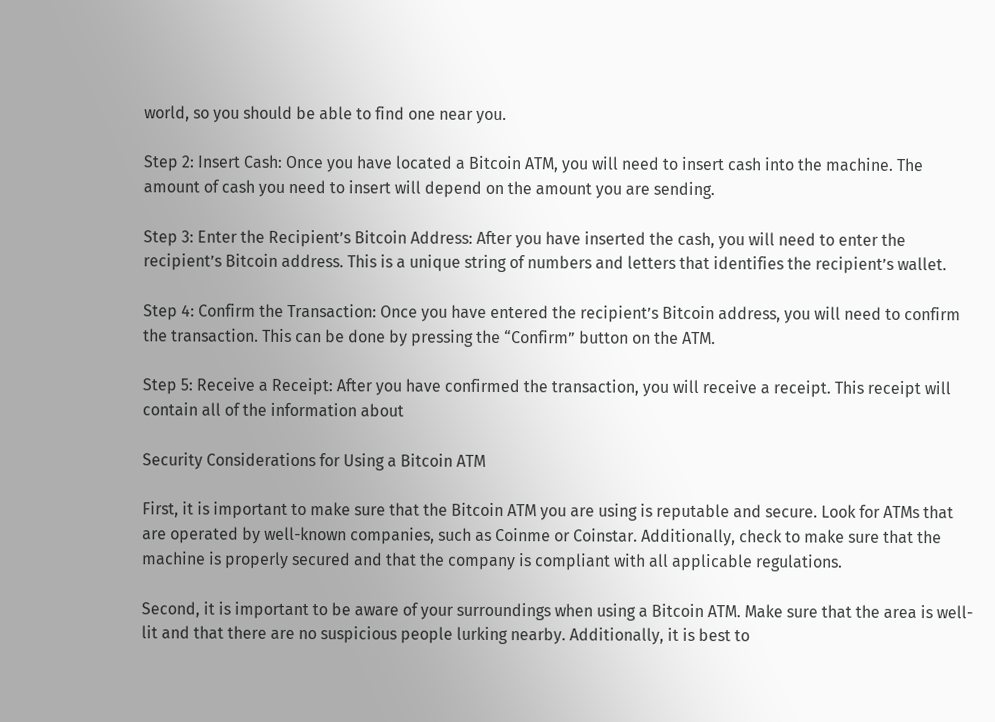world, so you should be able to find one near you.

Step 2: Insert Cash: Once you have located a Bitcoin ATM, you will need to insert cash into the machine. The amount of cash you need to insert will depend on the amount you are sending.

Step 3: Enter the Recipient’s Bitcoin Address: After you have inserted the cash, you will need to enter the recipient’s Bitcoin address. This is a unique string of numbers and letters that identifies the recipient’s wallet.

Step 4: Confirm the Transaction: Once you have entered the recipient’s Bitcoin address, you will need to confirm the transaction. This can be done by pressing the “Confirm” button on the ATM.

Step 5: Receive a Receipt: After you have confirmed the transaction, you will receive a receipt. This receipt will contain all of the information about

Security Considerations for Using a Bitcoin ATM

First, it is important to make sure that the Bitcoin ATM you are using is reputable and secure. Look for ATMs that are operated by well-known companies, such as Coinme or Coinstar. Additionally, check to make sure that the machine is properly secured and that the company is compliant with all applicable regulations.

Second, it is important to be aware of your surroundings when using a Bitcoin ATM. Make sure that the area is well-lit and that there are no suspicious people lurking nearby. Additionally, it is best to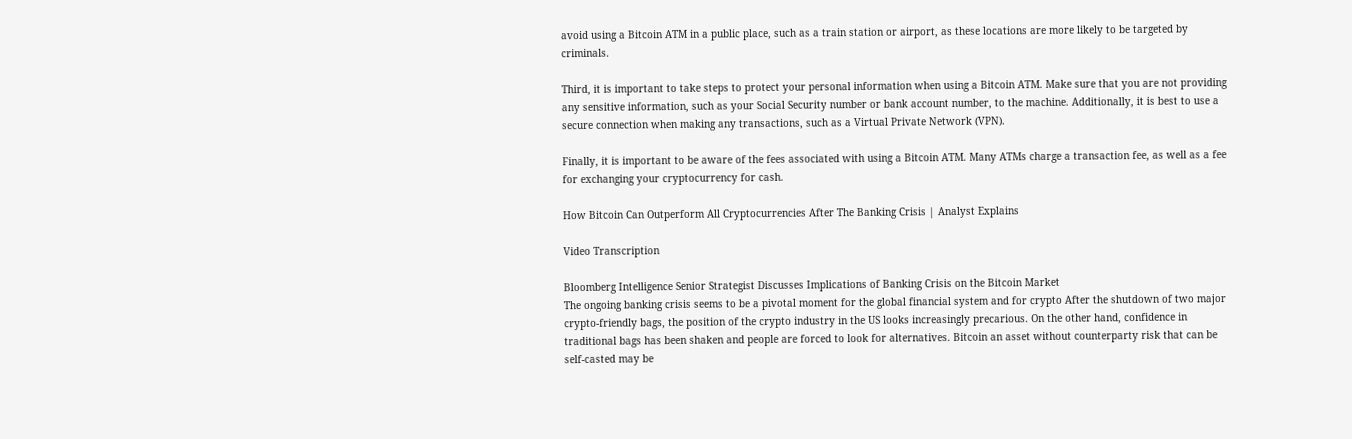avoid using a Bitcoin ATM in a public place, such as a train station or airport, as these locations are more likely to be targeted by criminals.

Third, it is important to take steps to protect your personal information when using a Bitcoin ATM. Make sure that you are not providing any sensitive information, such as your Social Security number or bank account number, to the machine. Additionally, it is best to use a secure connection when making any transactions, such as a Virtual Private Network (VPN).

Finally, it is important to be aware of the fees associated with using a Bitcoin ATM. Many ATMs charge a transaction fee, as well as a fee for exchanging your cryptocurrency for cash.

How Bitcoin Can Outperform All Cryptocurrencies After The Banking Crisis | Analyst Explains

Video Transcription

Bloomberg Intelligence Senior Strategist Discusses Implications of Banking Crisis on the Bitcoin Market
The ongoing banking crisis seems to be a pivotal moment for the global financial system and for crypto After the shutdown of two major crypto-friendly bags, the position of the crypto industry in the US looks increasingly precarious. On the other hand, confidence in traditional bags has been shaken and people are forced to look for alternatives. Bitcoin an asset without counterparty risk that can be self-casted may be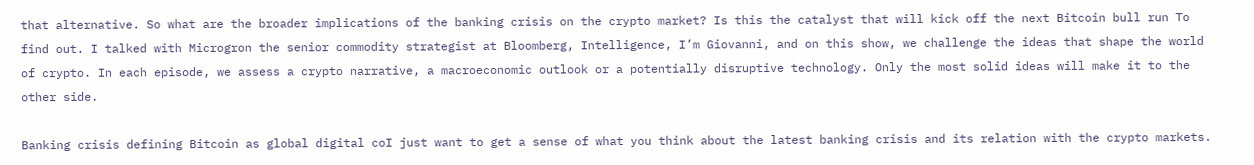that alternative. So what are the broader implications of the banking crisis on the crypto market? Is this the catalyst that will kick off the next Bitcoin bull run To find out. I talked with Microgron the senior commodity strategist at Bloomberg, Intelligence, I’m Giovanni, and on this show, we challenge the ideas that shape the world of crypto. In each episode, we assess a crypto narrative, a macroeconomic outlook or a potentially disruptive technology. Only the most solid ideas will make it to the other side.

Banking crisis defining Bitcoin as global digital coI just want to get a sense of what you think about the latest banking crisis and its relation with the crypto markets.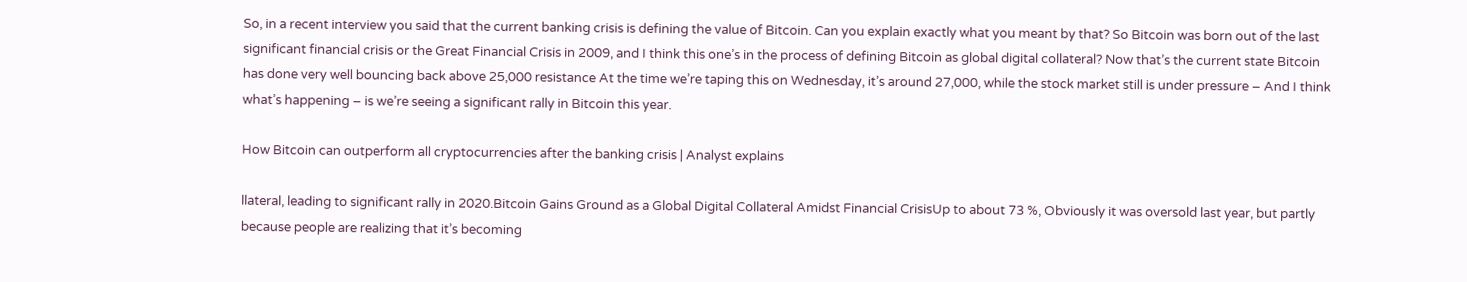So, in a recent interview you said that the current banking crisis is defining the value of Bitcoin. Can you explain exactly what you meant by that? So Bitcoin was born out of the last significant financial crisis or the Great Financial Crisis in 2009, and I think this one’s in the process of defining Bitcoin as global digital collateral? Now that’s the current state Bitcoin has done very well bouncing back above 25,000 resistance At the time we’re taping this on Wednesday, it’s around 27,000, while the stock market still is under pressure – And I think what’s happening – is we’re seeing a significant rally in Bitcoin this year.

How Bitcoin can outperform all cryptocurrencies after the banking crisis | Analyst explains

llateral, leading to significant rally in 2020.Bitcoin Gains Ground as a Global Digital Collateral Amidst Financial CrisisUp to about 73 %, Obviously it was oversold last year, but partly because people are realizing that it’s becoming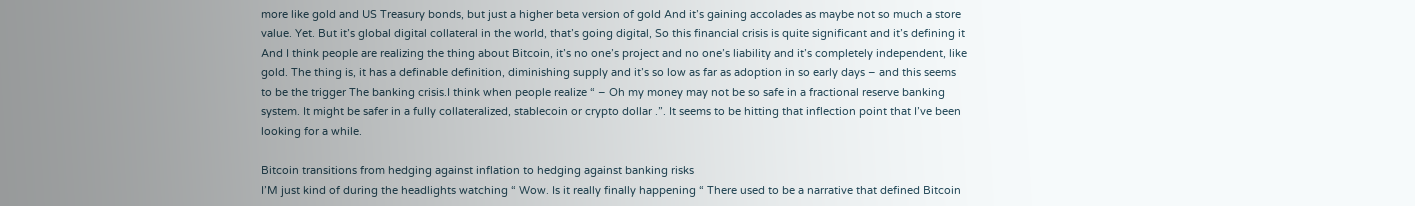more like gold and US Treasury bonds, but just a higher beta version of gold And it’s gaining accolades as maybe not so much a store value. Yet. But it’s global digital collateral in the world, that’s going digital, So this financial crisis is quite significant and it’s defining it And I think people are realizing the thing about Bitcoin, it’s no one’s project and no one’s liability and it’s completely independent, like gold. The thing is, it has a definable definition, diminishing supply and it’s so low as far as adoption in so early days – and this seems to be the trigger The banking crisis.I think when people realize “ – Oh my money may not be so safe in a fractional reserve banking system. It might be safer in a fully collateralized, stablecoin or crypto dollar .”. It seems to be hitting that inflection point that I’ve been looking for a while.

Bitcoin transitions from hedging against inflation to hedging against banking risks
I’M just kind of during the headlights watching “ Wow. Is it really finally happening “ There used to be a narrative that defined Bitcoin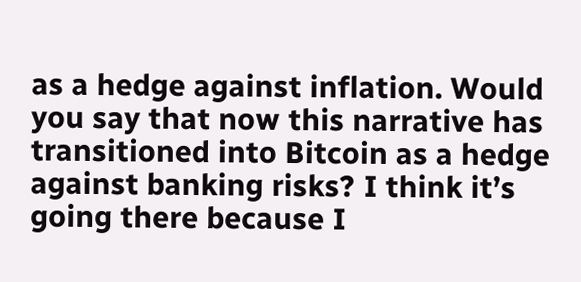as a hedge against inflation. Would you say that now this narrative has transitioned into Bitcoin as a hedge against banking risks? I think it’s going there because I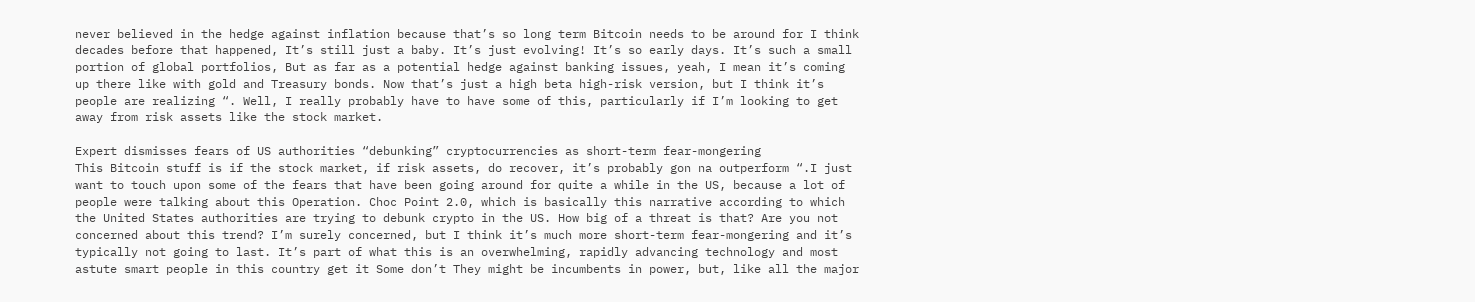never believed in the hedge against inflation because that’s so long term Bitcoin needs to be around for I think decades before that happened, It’s still just a baby. It’s just evolving! It’s so early days. It’s such a small portion of global portfolios, But as far as a potential hedge against banking issues, yeah, I mean it’s coming up there like with gold and Treasury bonds. Now that’s just a high beta high-risk version, but I think it’s people are realizing “. Well, I really probably have to have some of this, particularly if I’m looking to get away from risk assets like the stock market.

Expert dismisses fears of US authorities “debunking” cryptocurrencies as short-term fear-mongering
This Bitcoin stuff is if the stock market, if risk assets, do recover, it’s probably gon na outperform “.I just want to touch upon some of the fears that have been going around for quite a while in the US, because a lot of people were talking about this Operation. Choc Point 2.0, which is basically this narrative according to which the United States authorities are trying to debunk crypto in the US. How big of a threat is that? Are you not concerned about this trend? I’m surely concerned, but I think it’s much more short-term fear-mongering and it’s typically not going to last. It’s part of what this is an overwhelming, rapidly advancing technology and most astute smart people in this country get it Some don’t They might be incumbents in power, but, like all the major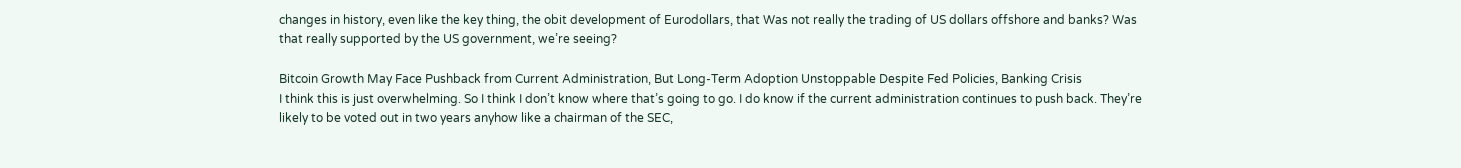changes in history, even like the key thing, the obit development of Eurodollars, that Was not really the trading of US dollars offshore and banks? Was that really supported by the US government, we’re seeing?

Bitcoin Growth May Face Pushback from Current Administration, But Long-Term Adoption Unstoppable Despite Fed Policies, Banking Crisis
I think this is just overwhelming. So I think I don’t know where that’s going to go. I do know if the current administration continues to push back. They’re likely to be voted out in two years anyhow like a chairman of the SEC,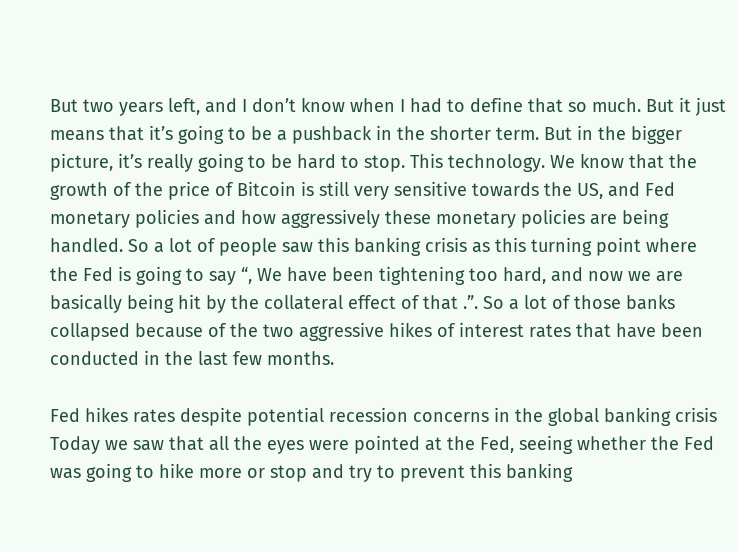But two years left, and I don’t know when I had to define that so much. But it just means that it’s going to be a pushback in the shorter term. But in the bigger picture, it’s really going to be hard to stop. This technology. We know that the growth of the price of Bitcoin is still very sensitive towards the US, and Fed monetary policies and how aggressively these monetary policies are being handled. So a lot of people saw this banking crisis as this turning point where the Fed is going to say “, We have been tightening too hard, and now we are basically being hit by the collateral effect of that .”. So a lot of those banks collapsed because of the two aggressive hikes of interest rates that have been conducted in the last few months.

Fed hikes rates despite potential recession concerns in the global banking crisis
Today we saw that all the eyes were pointed at the Fed, seeing whether the Fed was going to hike more or stop and try to prevent this banking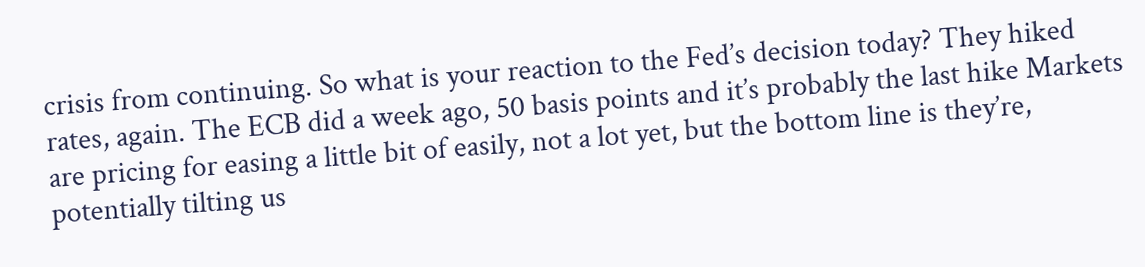crisis from continuing. So what is your reaction to the Fed’s decision today? They hiked rates, again. The ECB did a week ago, 50 basis points and it’s probably the last hike Markets are pricing for easing a little bit of easily, not a lot yet, but the bottom line is they’re, potentially tilting us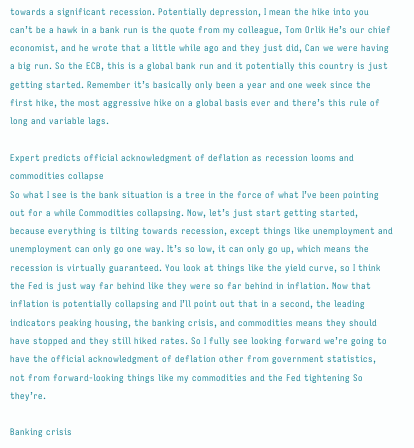towards a significant recession. Potentially depression, I mean the hike into you can’t be a hawk in a bank run is the quote from my colleague, Tom Orlik He’s our chief economist, and he wrote that a little while ago and they just did, Can we were having a big run. So the ECB, this is a global bank run and it potentially this country is just getting started. Remember it’s basically only been a year and one week since the first hike, the most aggressive hike on a global basis ever and there’s this rule of long and variable lags.

Expert predicts official acknowledgment of deflation as recession looms and commodities collapse
So what I see is the bank situation is a tree in the force of what I’ve been pointing out for a while Commodities collapsing. Now, let’s just start getting started, because everything is tilting towards recession, except things like unemployment and unemployment can only go one way. It’s so low, it can only go up, which means the recession is virtually guaranteed. You look at things like the yield curve, so I think the Fed is just way far behind like they were so far behind in inflation. Now that inflation is potentially collapsing and I’ll point out that in a second, the leading indicators peaking housing, the banking crisis, and commodities means they should have stopped and they still hiked rates. So I fully see looking forward we’re going to have the official acknowledgment of deflation other from government statistics, not from forward-looking things like my commodities and the Fed tightening So they’re.

Banking crisis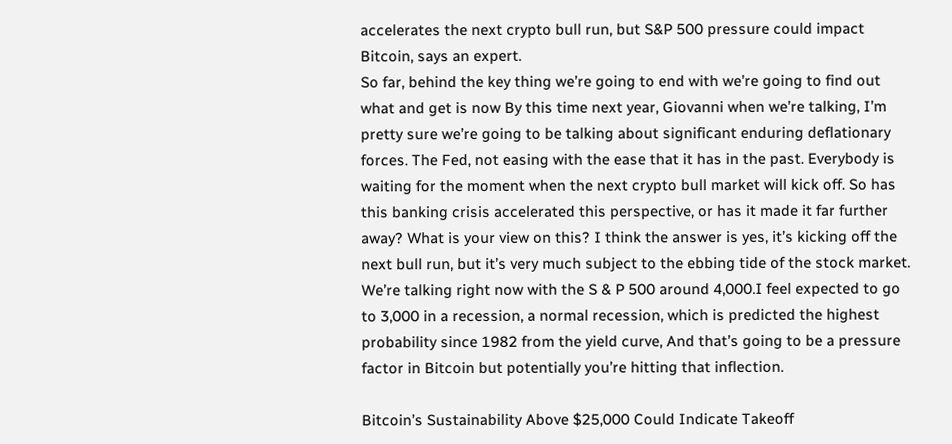accelerates the next crypto bull run, but S&P 500 pressure could impact Bitcoin, says an expert.
So far, behind the key thing we’re going to end with we’re going to find out what and get is now By this time next year, Giovanni when we’re talking, I’m pretty sure we’re going to be talking about significant enduring deflationary forces. The Fed, not easing with the ease that it has in the past. Everybody is waiting for the moment when the next crypto bull market will kick off. So has this banking crisis accelerated this perspective, or has it made it far further away? What is your view on this? I think the answer is yes, it’s kicking off the next bull run, but it’s very much subject to the ebbing tide of the stock market. We’re talking right now with the S & P 500 around 4,000.I feel expected to go to 3,000 in a recession, a normal recession, which is predicted the highest probability since 1982 from the yield curve, And that’s going to be a pressure factor in Bitcoin but potentially you’re hitting that inflection.

Bitcoin’s Sustainability Above $25,000 Could Indicate Takeoff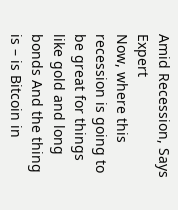Amid Recession, Says Expert
Now, where this recession is going to be great for things like gold and long bonds And the thing is – is Bitcoin in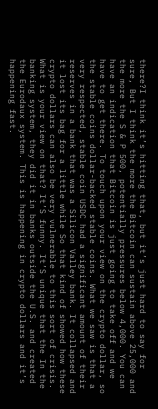there?I think it’s hitting that, but it’s just hard to say for sure, But I think the more the Bitcoin can sustain above 25,000 and the more the S & P 500, potentially pressures below 4,000. You can have an indication that Bitcoin is just going to take off and we have to get there. To touch upon your view on the crypto dollar, so the stable coins dollar-backed stable coins. What we saw is that a very respected, stable coin USDC had a significant amount of their reserves in a bank that was a Silicon Valley bank. It collapsed and it lost its bag for a little while So that kind of showed how these crypto dollars can also be very vulnerable to this sort of crisis. What is your view on that? It’S funny. It’S unique that the In the banking system, they did it in banks outside the U.S. and created the Eurodaux system. This is happening in crypto dollars and it’s happening fast.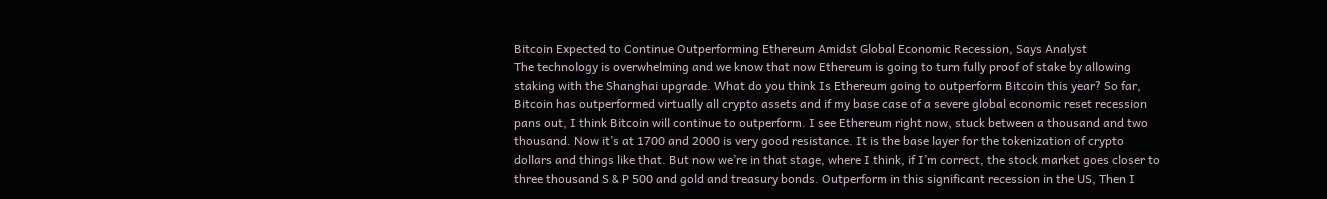Bitcoin Expected to Continue Outperforming Ethereum Amidst Global Economic Recession, Says Analyst
The technology is overwhelming and we know that now Ethereum is going to turn fully proof of stake by allowing staking with the Shanghai upgrade. What do you think Is Ethereum going to outperform Bitcoin this year? So far, Bitcoin has outperformed virtually all crypto assets and if my base case of a severe global economic reset recession pans out, I think Bitcoin will continue to outperform. I see Ethereum right now, stuck between a thousand and two thousand. Now it’s at 1700 and 2000 is very good resistance. It is the base layer for the tokenization of crypto dollars and things like that. But now we’re in that stage, where I think, if I’m correct, the stock market goes closer to three thousand S & P 500 and gold and treasury bonds. Outperform in this significant recession in the US, Then I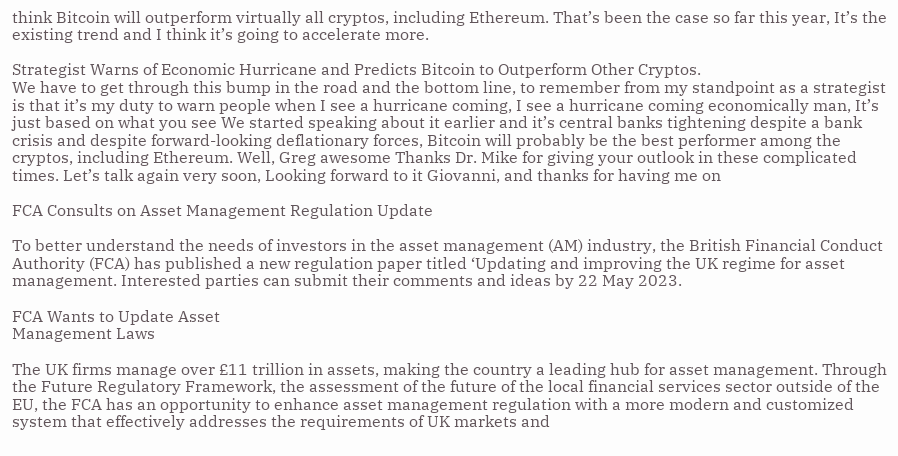think Bitcoin will outperform virtually all cryptos, including Ethereum. That’s been the case so far this year, It’s the existing trend and I think it’s going to accelerate more.

Strategist Warns of Economic Hurricane and Predicts Bitcoin to Outperform Other Cryptos.
We have to get through this bump in the road and the bottom line, to remember from my standpoint as a strategist is that it’s my duty to warn people when I see a hurricane coming, I see a hurricane coming economically man, It’s just based on what you see We started speaking about it earlier and it’s central banks tightening despite a bank crisis and despite forward-looking deflationary forces, Bitcoin will probably be the best performer among the cryptos, including Ethereum. Well, Greg awesome Thanks Dr. Mike for giving your outlook in these complicated times. Let’s talk again very soon, Looking forward to it Giovanni, and thanks for having me on

FCA Consults on Asset Management Regulation Update

To better understand the needs of investors in the asset management (AM) industry, the British Financial Conduct Authority (FCA) has published a new regulation paper titled ‘Updating and improving the UK regime for asset management. Interested parties can submit their comments and ideas by 22 May 2023.

FCA Wants to Update Asset
Management Laws

The UK firms manage over £11 trillion in assets, making the country a leading hub for asset management. Through the Future Regulatory Framework, the assessment of the future of the local financial services sector outside of the EU, the FCA has an opportunity to enhance asset management regulation with a more modern and customized system that effectively addresses the requirements of UK markets and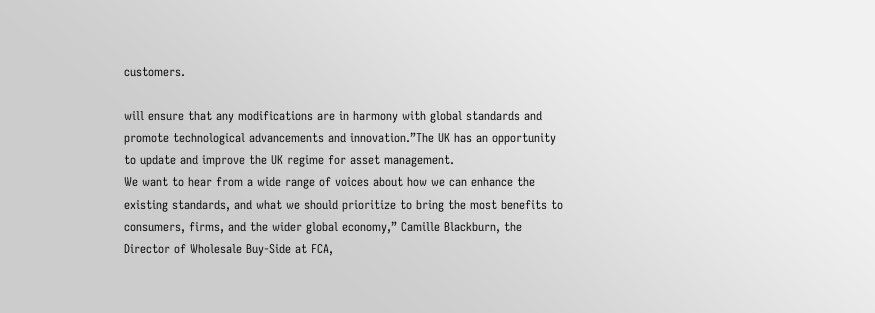customers.

will ensure that any modifications are in harmony with global standards and promote technological advancements and innovation.”The UK has an opportunity to update and improve the UK regime for asset management.
We want to hear from a wide range of voices about how we can enhance the existing standards, and what we should prioritize to bring the most benefits to consumers, firms, and the wider global economy,” Camille Blackburn, the Director of Wholesale Buy-Side at FCA,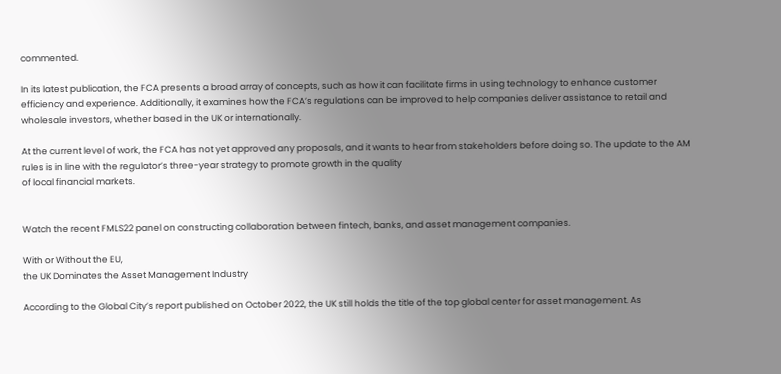commented.

In its latest publication, the FCA presents a broad array of concepts, such as how it can facilitate firms in using technology to enhance customer efficiency and experience. Additionally, it examines how the FCA’s regulations can be improved to help companies deliver assistance to retail and wholesale investors, whether based in the UK or internationally.

At the current level of work, the FCA has not yet approved any proposals, and it wants to hear from stakeholders before doing so. The update to the AM rules is in line with the regulator’s three-year strategy to promote growth in the quality
of local financial markets.


Watch the recent FMLS22 panel on constructing collaboration between fintech, banks, and asset management companies.

With or Without the EU,
the UK Dominates the Asset Management Industry

According to the Global City’s report published on October 2022, the UK still holds the title of the top global center for asset management. As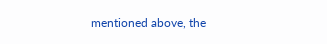mentioned above, the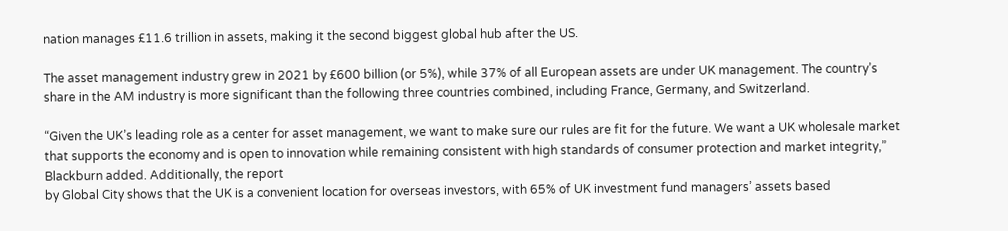nation manages £11.6 trillion in assets, making it the second biggest global hub after the US.

The asset management industry grew in 2021 by £600 billion (or 5%), while 37% of all European assets are under UK management. The country’s share in the AM industry is more significant than the following three countries combined, including France, Germany, and Switzerland.

“Given the UK’s leading role as a center for asset management, we want to make sure our rules are fit for the future. We want a UK wholesale market that supports the economy and is open to innovation while remaining consistent with high standards of consumer protection and market integrity,” Blackburn added. Additionally, the report
by Global City shows that the UK is a convenient location for overseas investors, with 65% of UK investment fund managers’ assets based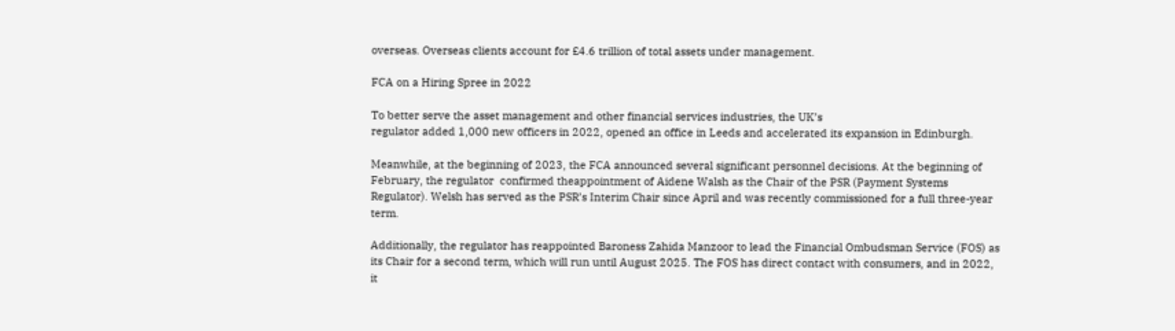overseas. Overseas clients account for £4.6 trillion of total assets under management.

FCA on a Hiring Spree in 2022

To better serve the asset management and other financial services industries, the UK’s
regulator added 1,000 new officers in 2022, opened an office in Leeds and accelerated its expansion in Edinburgh.

Meanwhile, at the beginning of 2023, the FCA announced several significant personnel decisions. At the beginning of February, the regulator  confirmed theappointment of Aidene Walsh as the Chair of the PSR (Payment Systems
Regulator). Welsh has served as the PSR’s Interim Chair since April and was recently commissioned for a full three-year term.

Additionally, the regulator has reappointed Baroness Zahida Manzoor to lead the Financial Ombudsman Service (FOS) as its Chair for a second term, which will run until August 2025. The FOS has direct contact with consumers, and in 2022, it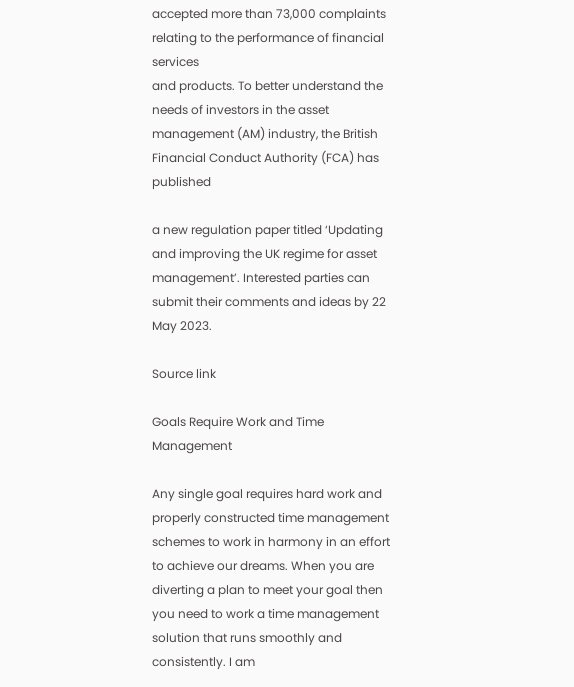accepted more than 73,000 complaints relating to the performance of financial services
and products. To better understand the needs of investors in the asset management (AM) industry, the British Financial Conduct Authority (FCA) has published

a new regulation paper titled ‘Updating and improving the UK regime for asset management’. Interested parties can submit their comments and ideas by 22 May 2023.

Source link

Goals Require Work and Time Management

Any single goal requires hard work and properly constructed time management schemes to work in harmony in an effort to achieve our dreams. When you are diverting a plan to meet your goal then you need to work a time management solution that runs smoothly and consistently. I am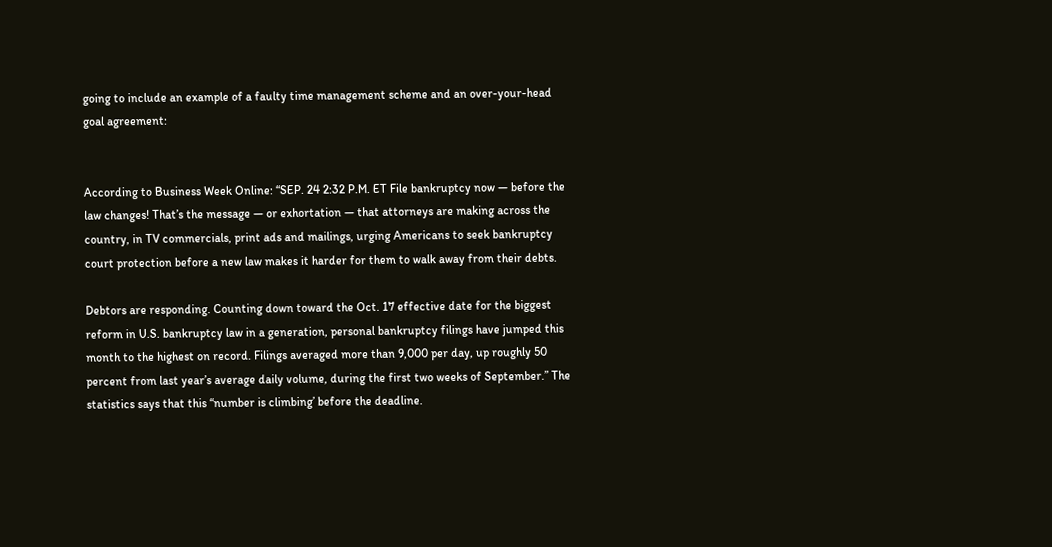going to include an example of a faulty time management scheme and an over-your-head goal agreement:


According to Business Week Online: “SEP. 24 2:32 P.M. ET File bankruptcy now — before the law changes! That’s the message — or exhortation — that attorneys are making across the country, in TV commercials, print ads and mailings, urging Americans to seek bankruptcy court protection before a new law makes it harder for them to walk away from their debts.

Debtors are responding. Counting down toward the Oct. 17 effective date for the biggest reform in U.S. bankruptcy law in a generation, personal bankruptcy filings have jumped this month to the highest on record. Filings averaged more than 9,000 per day, up roughly 50 percent from last year’s average daily volume, during the first two weeks of September.” The statistics says that this “number is climbing’ before the deadline.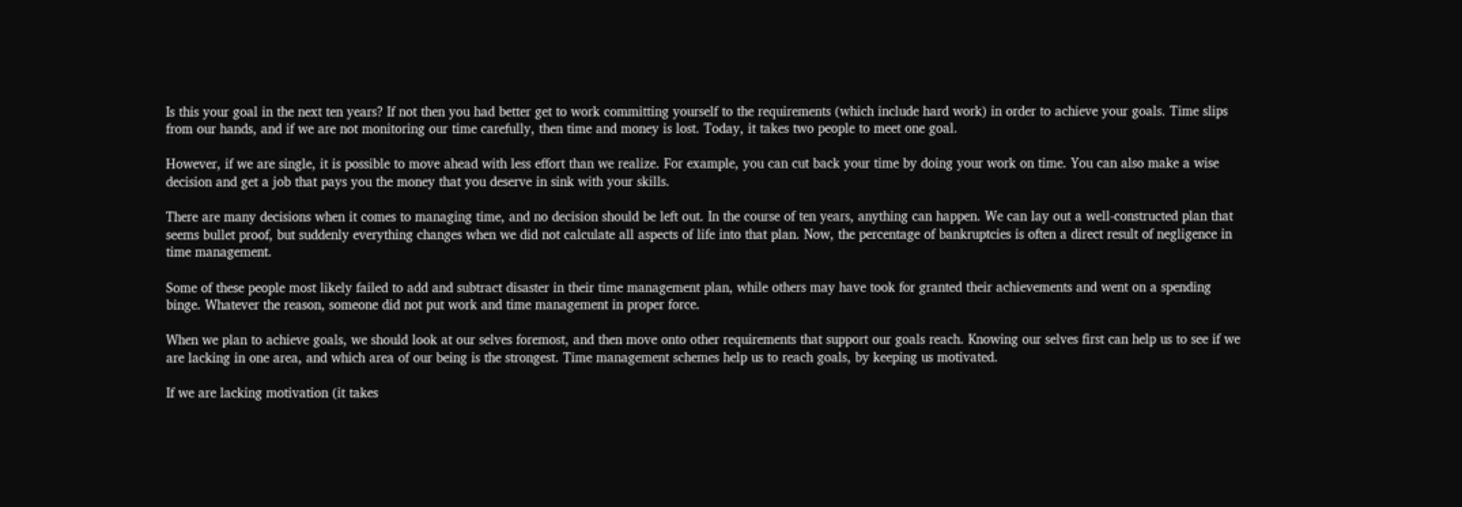Is this your goal in the next ten years? If not then you had better get to work committing yourself to the requirements (which include hard work) in order to achieve your goals. Time slips from our hands, and if we are not monitoring our time carefully, then time and money is lost. Today, it takes two people to meet one goal.

However, if we are single, it is possible to move ahead with less effort than we realize. For example, you can cut back your time by doing your work on time. You can also make a wise decision and get a job that pays you the money that you deserve in sink with your skills.

There are many decisions when it comes to managing time, and no decision should be left out. In the course of ten years, anything can happen. We can lay out a well-constructed plan that seems bullet proof, but suddenly everything changes when we did not calculate all aspects of life into that plan. Now, the percentage of bankruptcies is often a direct result of negligence in time management.

Some of these people most likely failed to add and subtract disaster in their time management plan, while others may have took for granted their achievements and went on a spending binge. Whatever the reason, someone did not put work and time management in proper force.

When we plan to achieve goals, we should look at our selves foremost, and then move onto other requirements that support our goals reach. Knowing our selves first can help us to see if we are lacking in one area, and which area of our being is the strongest. Time management schemes help us to reach goals, by keeping us motivated.

If we are lacking motivation (it takes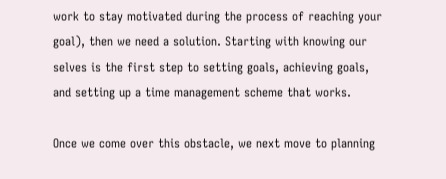work to stay motivated during the process of reaching your goal), then we need a solution. Starting with knowing our selves is the first step to setting goals, achieving goals, and setting up a time management scheme that works.

Once we come over this obstacle, we next move to planning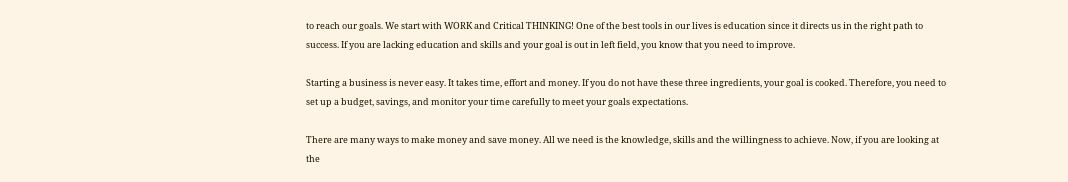to reach our goals. We start with WORK and Critical THINKING! One of the best tools in our lives is education since it directs us in the right path to success. If you are lacking education and skills and your goal is out in left field, you know that you need to improve.

Starting a business is never easy. It takes time, effort and money. If you do not have these three ingredients, your goal is cooked. Therefore, you need to set up a budget, savings, and monitor your time carefully to meet your goals expectations.

There are many ways to make money and save money. All we need is the knowledge, skills and the willingness to achieve. Now, if you are looking at the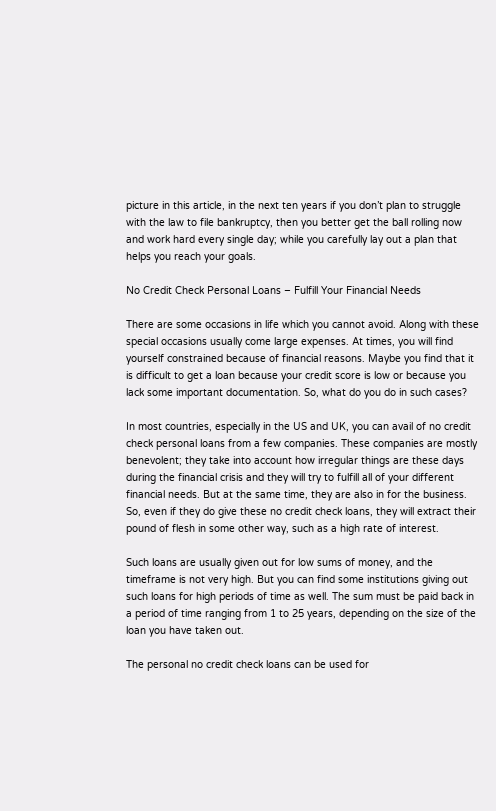picture in this article, in the next ten years if you don’t plan to struggle with the law to file bankruptcy, then you better get the ball rolling now and work hard every single day; while you carefully lay out a plan that helps you reach your goals.

No Credit Check Personal Loans – Fulfill Your Financial Needs

There are some occasions in life which you cannot avoid. Along with these special occasions usually come large expenses. At times, you will find yourself constrained because of financial reasons. Maybe you find that it is difficult to get a loan because your credit score is low or because you lack some important documentation. So, what do you do in such cases?

In most countries, especially in the US and UK, you can avail of no credit check personal loans from a few companies. These companies are mostly benevolent; they take into account how irregular things are these days during the financial crisis and they will try to fulfill all of your different financial needs. But at the same time, they are also in for the business. So, even if they do give these no credit check loans, they will extract their pound of flesh in some other way, such as a high rate of interest.

Such loans are usually given out for low sums of money, and the timeframe is not very high. But you can find some institutions giving out such loans for high periods of time as well. The sum must be paid back in a period of time ranging from 1 to 25 years, depending on the size of the loan you have taken out.

The personal no credit check loans can be used for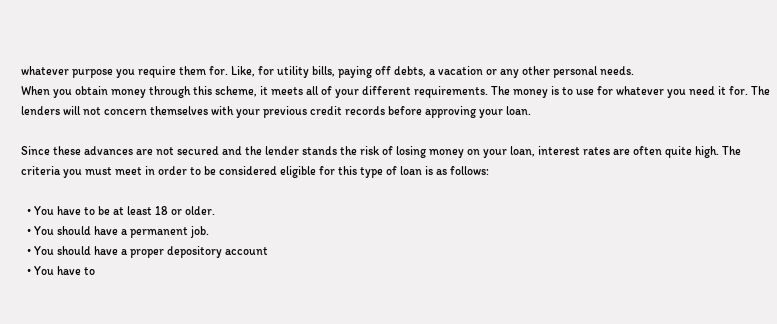whatever purpose you require them for. Like, for utility bills, paying off debts, a vacation or any other personal needs.
When you obtain money through this scheme, it meets all of your different requirements. The money is to use for whatever you need it for. The lenders will not concern themselves with your previous credit records before approving your loan.

Since these advances are not secured and the lender stands the risk of losing money on your loan, interest rates are often quite high. The criteria you must meet in order to be considered eligible for this type of loan is as follows:

  • You have to be at least 18 or older.
  • You should have a permanent job.
  • You should have a proper depository account
  • You have to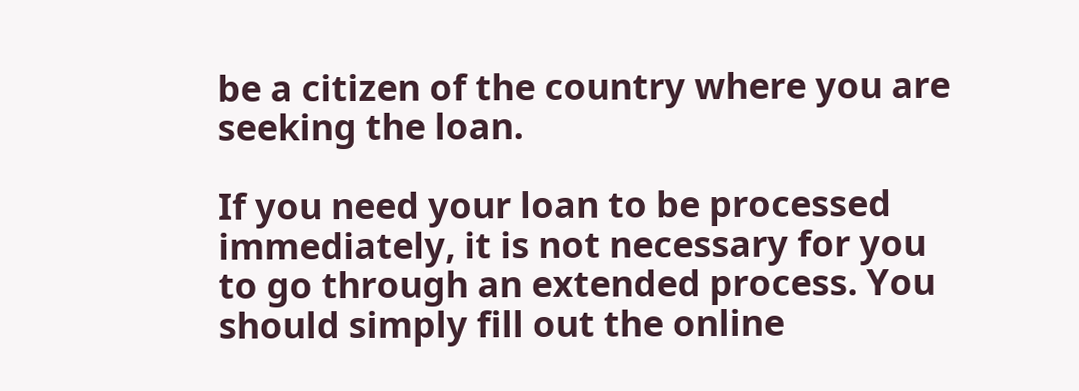be a citizen of the country where you are seeking the loan.

If you need your loan to be processed immediately, it is not necessary for you to go through an extended process. You should simply fill out the online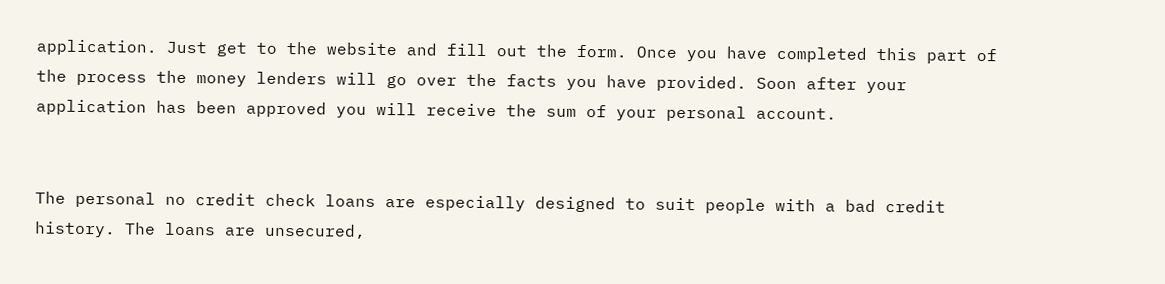application. Just get to the website and fill out the form. Once you have completed this part of the process the money lenders will go over the facts you have provided. Soon after your application has been approved you will receive the sum of your personal account.


The personal no credit check loans are especially designed to suit people with a bad credit history. The loans are unsecured,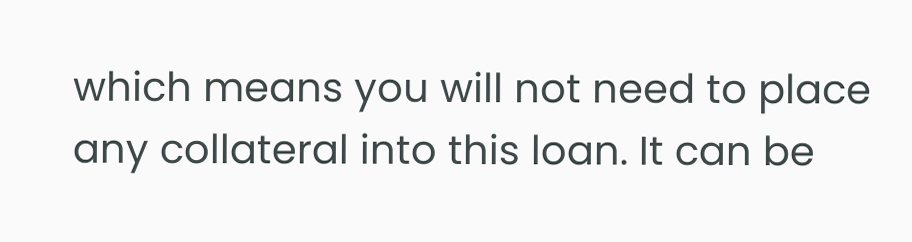which means you will not need to place any collateral into this loan. It can be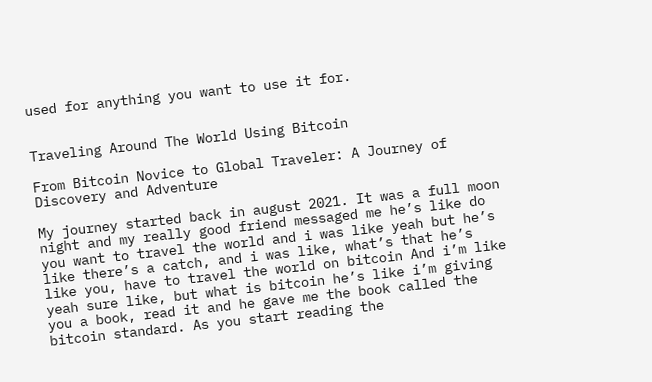used for anything you want to use it for.


Traveling Around The World Using Bitcoin

From Bitcoin Novice to Global Traveler: A Journey of Discovery and Adventure

My journey started back in august 2021. It was a full moon night and my really good friend messaged me he’s like do you want to travel the world and i was like yeah but he’s like there’s a catch, and i was like, what’s that he’s like you, have to travel the world on bitcoin And i’m like yeah sure like, but what is bitcoin he’s like i’m giving you a book, read it and he gave me the book called the bitcoin standard. As you start reading the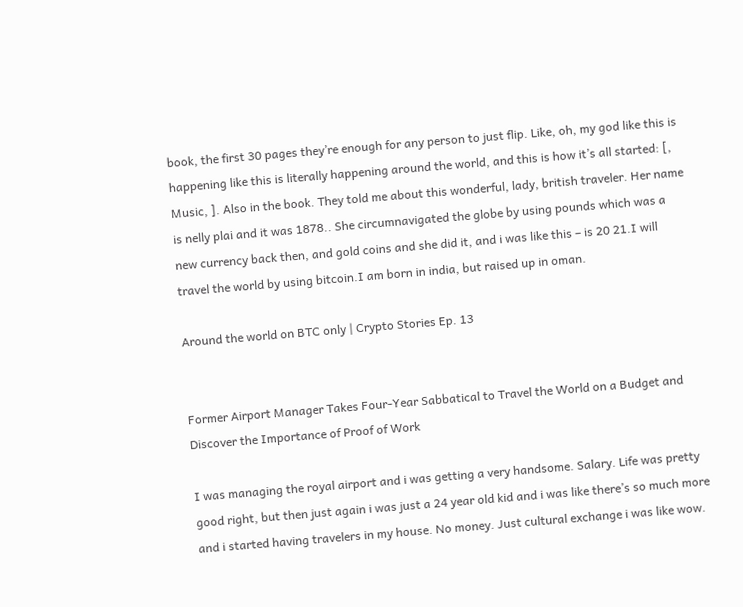book, the first 30 pages they’re enough for any person to just flip. Like, oh, my god like this is happening like this is literally happening around the world, and this is how it’s all started: [, Music, ]. Also in the book. They told me about this wonderful, lady, british traveler. Her name is nelly plai and it was 1878.. She circumnavigated the globe by using pounds which was a new currency back then, and gold coins and she did it, and i was like this – is 20 21.I will travel the world by using bitcoin.I am born in india, but raised up in oman.

Around the world on BTC only | Crypto Stories Ep. 13


Former Airport Manager Takes Four-Year Sabbatical to Travel the World on a Budget and Discover the Importance of Proof of Work

I was managing the royal airport and i was getting a very handsome. Salary. Life was pretty good right, but then just again i was just a 24 year old kid and i was like there’s so much more and i started having travelers in my house. No money. Just cultural exchange i was like wow.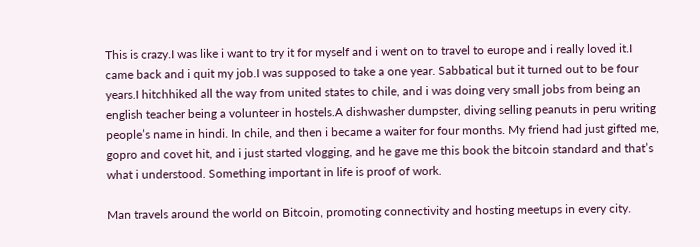This is crazy.I was like i want to try it for myself and i went on to travel to europe and i really loved it.I came back and i quit my job.I was supposed to take a one year. Sabbatical but it turned out to be four years.I hitchhiked all the way from united states to chile, and i was doing very small jobs from being an english teacher being a volunteer in hostels.A dishwasher dumpster, diving selling peanuts in peru writing people’s name in hindi. In chile, and then i became a waiter for four months. My friend had just gifted me, gopro and covet hit, and i just started vlogging, and he gave me this book the bitcoin standard and that’s what i understood. Something important in life is proof of work.

Man travels around the world on Bitcoin, promoting connectivity and hosting meetups in every city.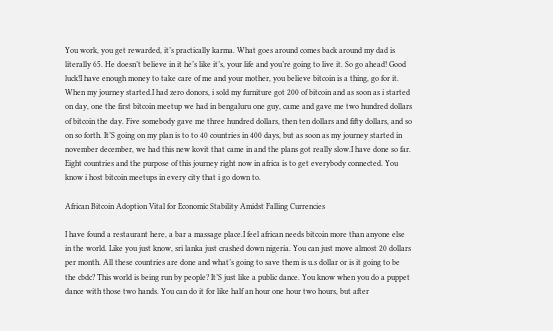You work, you get rewarded, it’s practically karma. What goes around comes back around my dad is literally 65. He doesn’t believe in it he’s like it’s, your life and you’re going to live it. So go ahead! Good luck!I have enough money to take care of me and your mother, you believe bitcoin is a thing, go for it. When my journey started.I had zero donors, i sold my furniture got 200 of bitcoin and as soon as i started on day, one the first bitcoin meetup we had in bengaluru one guy, came and gave me two hundred dollars of bitcoin the day. Five somebody gave me three hundred dollars, then ten dollars and fifty dollars, and so on so forth. It’S going on my plan is to to 40 countries in 400 days, but as soon as my journey started in november december, we had this new kovit that came in and the plans got really slow.I have done so far. Eight countries and the purpose of this journey right now in africa is to get everybody connected. You know i host bitcoin meetups in every city that i go down to.

African Bitcoin Adoption Vital for Economic Stability Amidst Falling Currencies

I have found a restaurant here, a bar a massage place.I feel african needs bitcoin more than anyone else in the world. Like you just know, sri lanka just crashed down nigeria. You can just move almost 20 dollars per month. All these countries are done and what’s going to save them is u.s dollar or is it going to be the cbdc? This world is being run by people? It’S just like a public dance. You know when you do a puppet dance with those two hands. You can do it for like half an hour one hour two hours, but after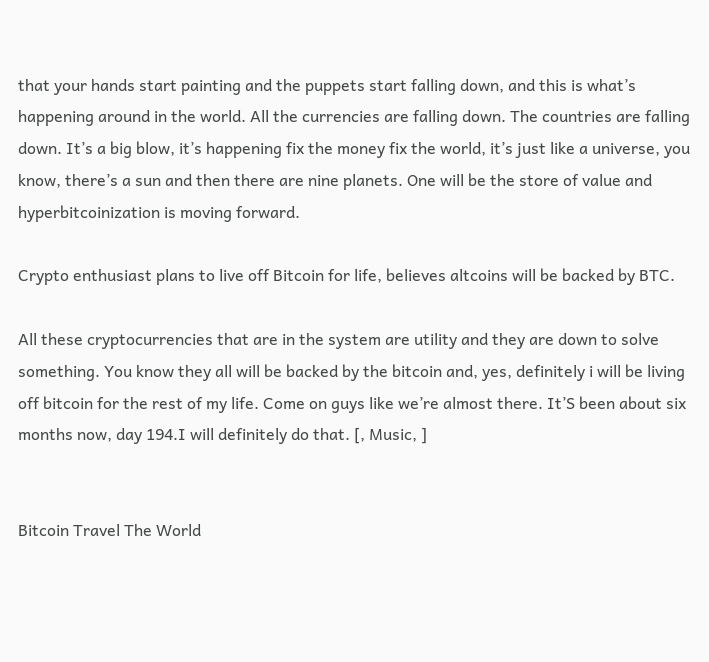that your hands start painting and the puppets start falling down, and this is what’s happening around in the world. All the currencies are falling down. The countries are falling down. It’s a big blow, it’s happening fix the money fix the world, it’s just like a universe, you know, there’s a sun and then there are nine planets. One will be the store of value and hyperbitcoinization is moving forward.

Crypto enthusiast plans to live off Bitcoin for life, believes altcoins will be backed by BTC.

All these cryptocurrencies that are in the system are utility and they are down to solve something. You know they all will be backed by the bitcoin and, yes, definitely i will be living off bitcoin for the rest of my life. Come on guys like we’re almost there. It’S been about six months now, day 194.I will definitely do that. [, Music, ]


Bitcoin Travel The World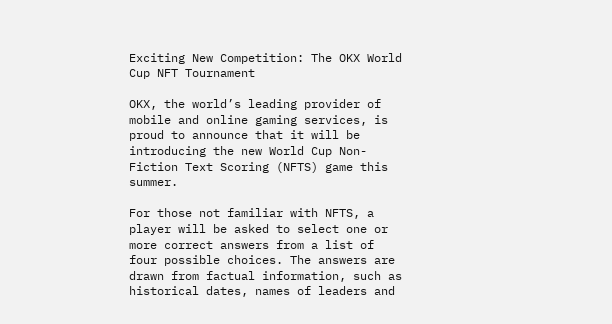Exciting New Competition: The OKX World Cup NFT Tournament

OKX, the world’s leading provider of mobile and online gaming services, is proud to announce that it will be introducing the new World Cup Non-Fiction Text Scoring (NFTS) game this summer.

For those not familiar with NFTS, a player will be asked to select one or more correct answers from a list of four possible choices. The answers are drawn from factual information, such as historical dates, names of leaders and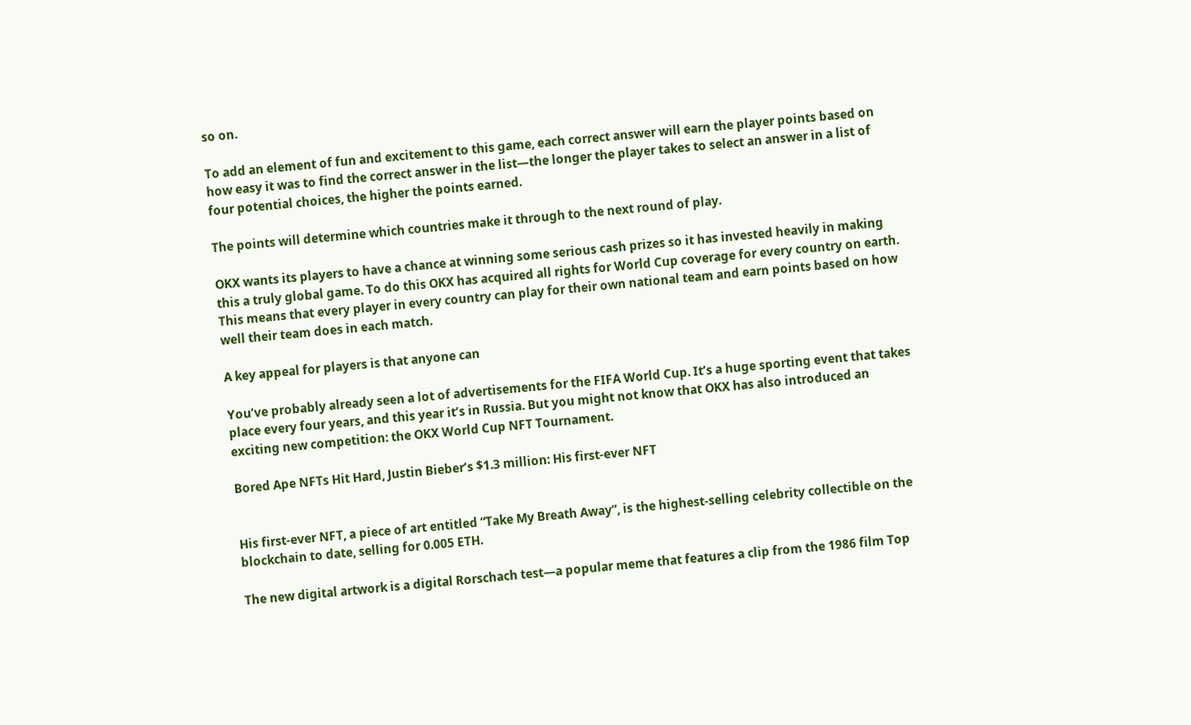so on.

To add an element of fun and excitement to this game, each correct answer will earn the player points based on how easy it was to find the correct answer in the list—the longer the player takes to select an answer in a list of four potential choices, the higher the points earned.

The points will determine which countries make it through to the next round of play.

OKX wants its players to have a chance at winning some serious cash prizes so it has invested heavily in making this a truly global game. To do this OKX has acquired all rights for World Cup coverage for every country on earth. This means that every player in every country can play for their own national team and earn points based on how well their team does in each match.

A key appeal for players is that anyone can

You’ve probably already seen a lot of advertisements for the FIFA World Cup. It’s a huge sporting event that takes place every four years, and this year it’s in Russia. But you might not know that OKX has also introduced an exciting new competition: the OKX World Cup NFT Tournament.

Bored Ape NFTs Hit Hard, Justin Bieber’s $1.3 million: His first-ever NFT


His first-ever NFT, a piece of art entitled “Take My Breath Away”, is the highest-selling celebrity collectible on the blockchain to date, selling for 0.005 ETH.

The new digital artwork is a digital Rorschach test—a popular meme that features a clip from the 1986 film Top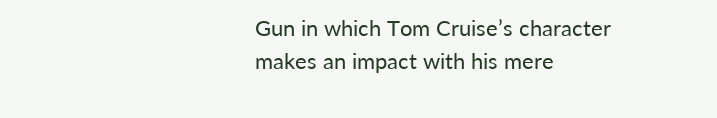Gun in which Tom Cruise’s character makes an impact with his mere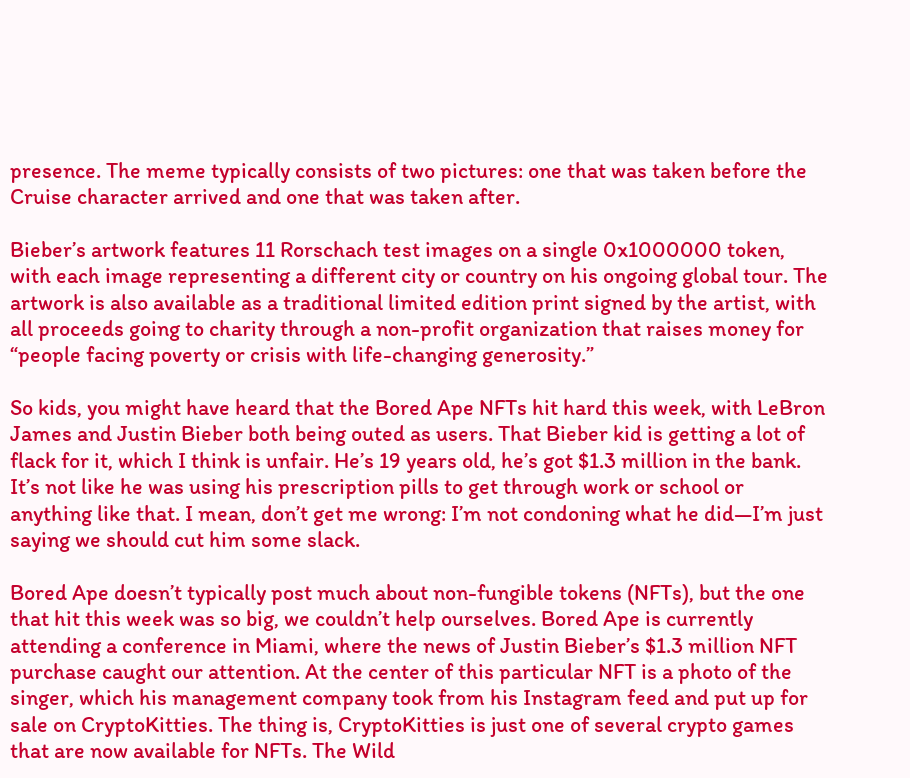presence. The meme typically consists of two pictures: one that was taken before the Cruise character arrived and one that was taken after.

Bieber’s artwork features 11 Rorschach test images on a single 0x1000000 token, with each image representing a different city or country on his ongoing global tour. The artwork is also available as a traditional limited edition print signed by the artist, with all proceeds going to charity through a non-profit organization that raises money for “people facing poverty or crisis with life-changing generosity.”

So kids, you might have heard that the Bored Ape NFTs hit hard this week, with LeBron James and Justin Bieber both being outed as users. That Bieber kid is getting a lot of flack for it, which I think is unfair. He’s 19 years old, he’s got $1.3 million in the bank. It’s not like he was using his prescription pills to get through work or school or anything like that. I mean, don’t get me wrong: I’m not condoning what he did—I’m just saying we should cut him some slack.

Bored Ape doesn’t typically post much about non-fungible tokens (NFTs), but the one that hit this week was so big, we couldn’t help ourselves. Bored Ape is currently attending a conference in Miami, where the news of Justin Bieber’s $1.3 million NFT purchase caught our attention. At the center of this particular NFT is a photo of the singer, which his management company took from his Instagram feed and put up for sale on CryptoKitties. The thing is, CryptoKitties is just one of several crypto games that are now available for NFTs. The Wild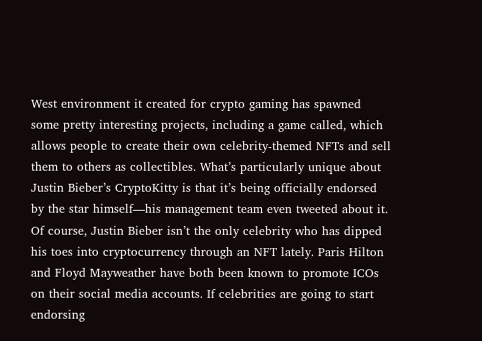West environment it created for crypto gaming has spawned some pretty interesting projects, including a game called, which allows people to create their own celebrity-themed NFTs and sell them to others as collectibles. What’s particularly unique about Justin Bieber’s CryptoKitty is that it’s being officially endorsed by the star himself—his management team even tweeted about it. Of course, Justin Bieber isn’t the only celebrity who has dipped his toes into cryptocurrency through an NFT lately. Paris Hilton and Floyd Mayweather have both been known to promote ICOs on their social media accounts. If celebrities are going to start endorsing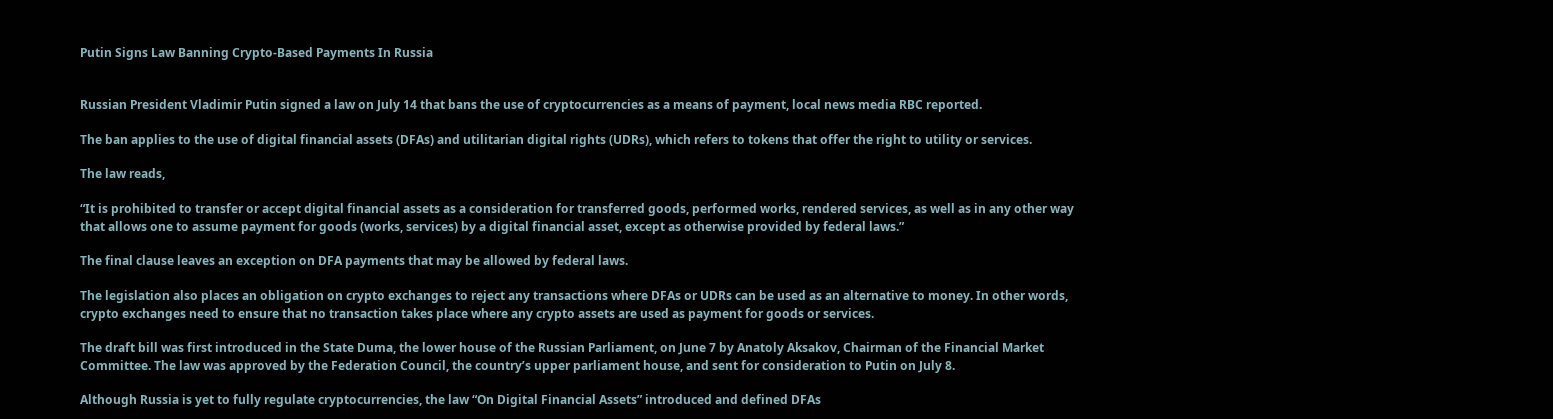Putin Signs Law Banning Crypto-Based Payments In Russia


Russian President Vladimir Putin signed a law on July 14 that bans the use of cryptocurrencies as a means of payment, local news media RBC reported.

The ban applies to the use of digital financial assets (DFAs) and utilitarian digital rights (UDRs), which refers to tokens that offer the right to utility or services.

The law reads,

“It is prohibited to transfer or accept digital financial assets as a consideration for transferred goods, performed works, rendered services, as well as in any other way that allows one to assume payment for goods (works, services) by a digital financial asset, except as otherwise provided by federal laws.”

The final clause leaves an exception on DFA payments that may be allowed by federal laws.

The legislation also places an obligation on crypto exchanges to reject any transactions where DFAs or UDRs can be used as an alternative to money. In other words, crypto exchanges need to ensure that no transaction takes place where any crypto assets are used as payment for goods or services.

The draft bill was first introduced in the State Duma, the lower house of the Russian Parliament, on June 7 by Anatoly Aksakov, Chairman of the Financial Market Committee. The law was approved by the Federation Council, the country’s upper parliament house, and sent for consideration to Putin on July 8.

Although Russia is yet to fully regulate cryptocurrencies, the law “On Digital Financial Assets” introduced and defined DFAs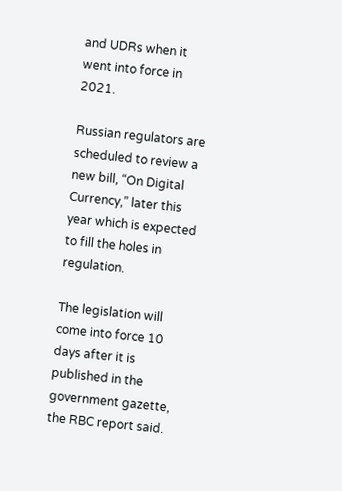and UDRs when it went into force in 2021.

Russian regulators are scheduled to review a new bill, “On Digital Currency,” later this year which is expected to fill the holes in regulation.

The legislation will come into force 10 days after it is published in the government gazette, the RBC report said.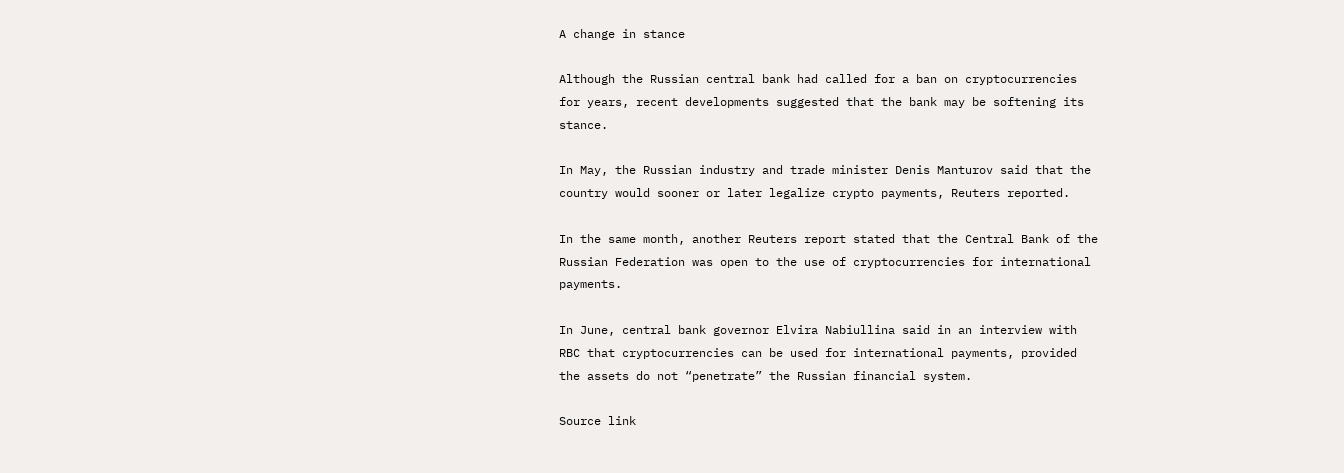A change in stance

Although the Russian central bank had called for a ban on cryptocurrencies for years, recent developments suggested that the bank may be softening its stance.

In May, the Russian industry and trade minister Denis Manturov said that the country would sooner or later legalize crypto payments, Reuters reported.

In the same month, another Reuters report stated that the Central Bank of the Russian Federation was open to the use of cryptocurrencies for international payments.

In June, central bank governor Elvira Nabiullina said in an interview with RBC that cryptocurrencies can be used for international payments, provided the assets do not “penetrate” the Russian financial system.

Source link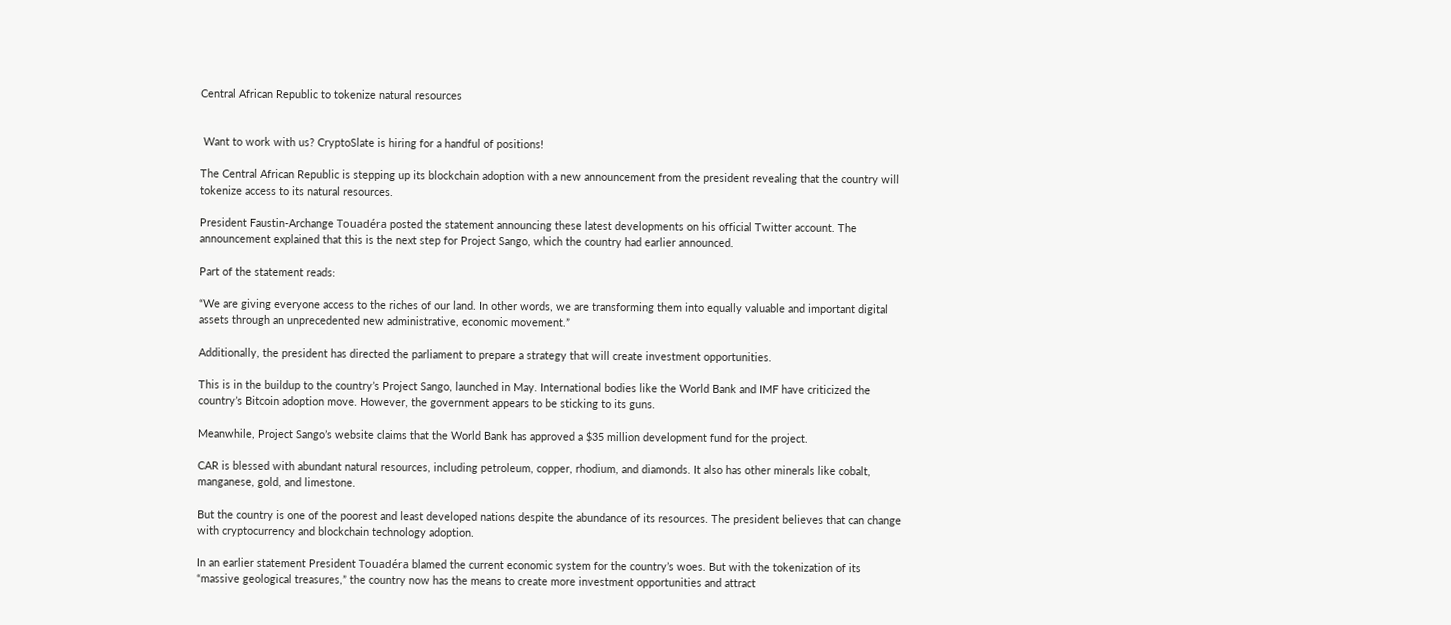Central African Republic to tokenize natural resources


 Want to work with us? CryptoSlate is hiring for a handful of positions!

The Central African Republic is stepping up its blockchain adoption with a new announcement from the president revealing that the country will tokenize access to its natural resources.

President Faustin-Archange Touadéra posted the statement announcing these latest developments on his official Twitter account. The announcement explained that this is the next step for Project Sango, which the country had earlier announced.

Part of the statement reads:

“We are giving everyone access to the riches of our land. In other words, we are transforming them into equally valuable and important digital assets through an unprecedented new administrative, economic movement.”

Additionally, the president has directed the parliament to prepare a strategy that will create investment opportunities.

This is in the buildup to the country’s Project Sango, launched in May. International bodies like the World Bank and IMF have criticized the country’s Bitcoin adoption move. However, the government appears to be sticking to its guns.

Meanwhile, Project Sango’s website claims that the World Bank has approved a $35 million development fund for the project.

CAR is blessed with abundant natural resources, including petroleum, copper, rhodium, and diamonds. It also has other minerals like cobalt, manganese, gold, and limestone.

But the country is one of the poorest and least developed nations despite the abundance of its resources. The president believes that can change with cryptocurrency and blockchain technology adoption.

In an earlier statement President Touadéra blamed the current economic system for the country’s woes. But with the tokenization of its “massive geological treasures,” the country now has the means to create more investment opportunities and attract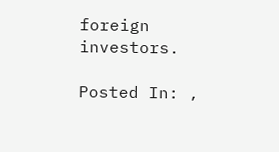foreign investors.

Posted In: ,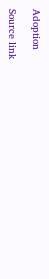Adoption

Source link